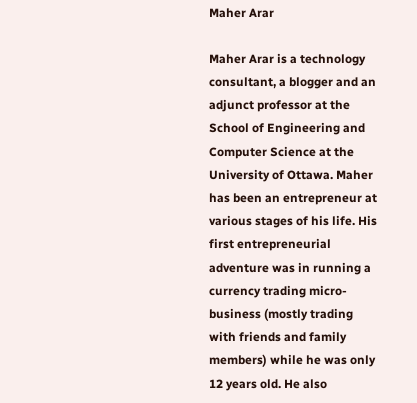Maher Arar

Maher Arar is a technology consultant, a blogger and an adjunct professor at the School of Engineering and Computer Science at the University of Ottawa. Maher has been an entrepreneur at various stages of his life. His first entrepreneurial adventure was in running a currency trading micro-business (mostly trading with friends and family members) while he was only 12 years old. He also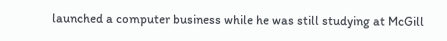launched a computer business while he was still studying at McGill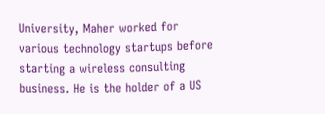University, Maher worked for various technology startups before starting a wireless consulting business. He is the holder of a US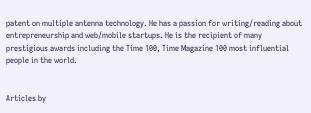patent on multiple antenna technology. He has a passion for writing/reading about entrepreneurship and web/mobile startups. He is the recipient of many prestigious awards including the Time 100, Time Magazine 100 most influential people in the world.


Articles by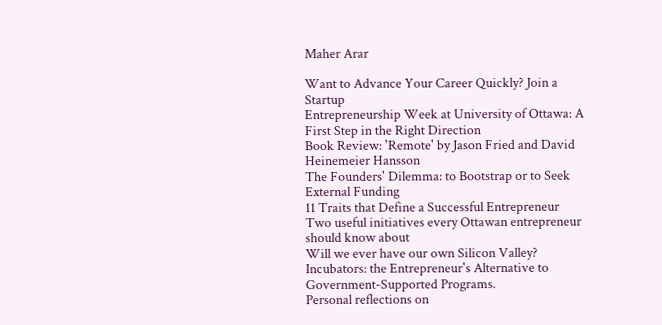Maher Arar

Want to Advance Your Career Quickly? Join a Startup
Entrepreneurship Week at University of Ottawa: A First Step in the Right Direction
Book Review: 'Remote' by Jason Fried and David Heinemeier Hansson
The Founders' Dilemma: to Bootstrap or to Seek External Funding
11 Traits that Define a Successful Entrepreneur
Two useful initiatives every Ottawan entrepreneur should know about
Will we ever have our own Silicon Valley?
Incubators: the Entrepreneur's Alternative to Government-Supported Programs.
Personal reflections on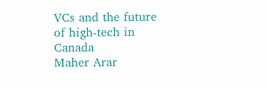VCs and the future of high-tech in Canada
Maher Arar